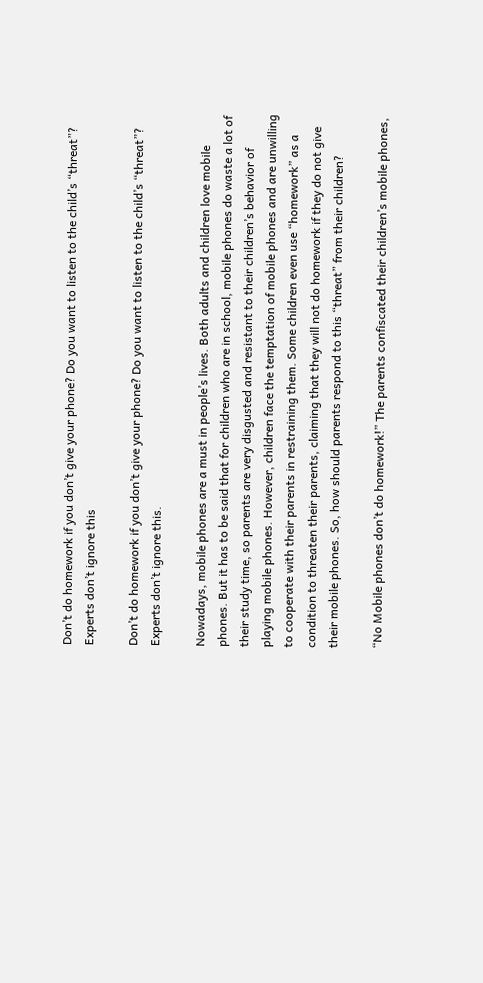Don’t do homework if you don’t give your phone? Do you want to listen to the child’s “threat”? Experts don’t ignore this

Don’t do homework if you don’t give your phone? Do you want to listen to the child’s “threat”? Experts don’t ignore this.

Nowadays, mobile phones are a must in people’s lives. Both adults and children love mobile phones. But it has to be said that for children who are in school, mobile phones do waste a lot of their study time, so parents are very disgusted and resistant to their children’s behavior of playing mobile phones. However, children face the temptation of mobile phones and are unwilling to cooperate with their parents in restraining them. Some children even use “homework” as a condition to threaten their parents, claiming that they will not do homework if they do not give their mobile phones. So, how should parents respond to this “threat” from their children?

“No Mobile phones don’t do homework!” The parents confiscated their children’s mobile phones,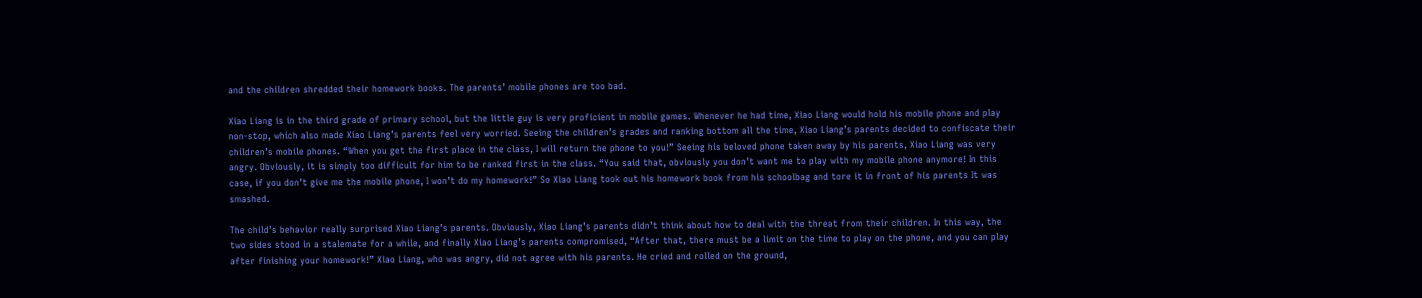and the children shredded their homework books. The parents’ mobile phones are too bad.

Xiao Liang is in the third grade of primary school, but the little guy is very proficient in mobile games. Whenever he had time, Xiao Liang would hold his mobile phone and play non-stop, which also made Xiao Liang’s parents feel very worried. Seeing the children’s grades and ranking bottom all the time, Xiao Liang’s parents decided to confiscate their children’s mobile phones. “When you get the first place in the class, I will return the phone to you!” Seeing his beloved phone taken away by his parents, Xiao Liang was very angry. Obviously, it is simply too difficult for him to be ranked first in the class. “You said that, obviously you don’t want me to play with my mobile phone anymore! In this case, if you don’t give me the mobile phone, I won’t do my homework!” So Xiao Liang took out his homework book from his schoolbag and tore it in front of his parents It was smashed.

The child’s behavior really surprised Xiao Liang’s parents. Obviously, Xiao Liang’s parents didn’t think about how to deal with the threat from their children. In this way, the two sides stood in a stalemate for a while, and finally Xiao Liang’s parents compromised, “After that, there must be a limit on the time to play on the phone, and you can play after finishing your homework!” Xiao Liang, who was angry, did not agree with his parents. He cried and rolled on the ground,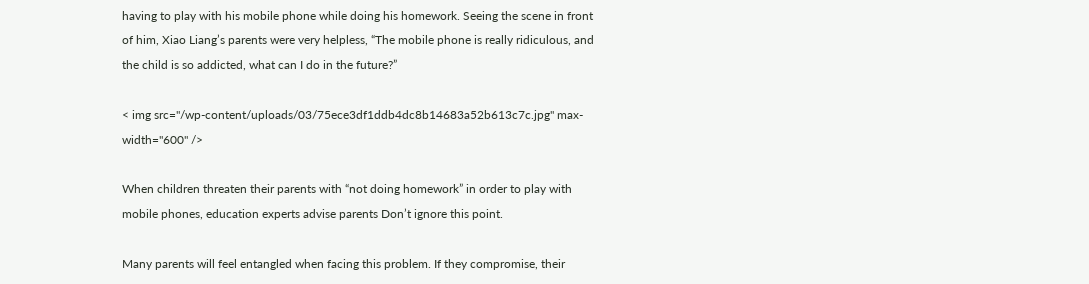having to play with his mobile phone while doing his homework. Seeing the scene in front of him, Xiao Liang’s parents were very helpless, “The mobile phone is really ridiculous, and the child is so addicted, what can I do in the future?”

< img src="/wp-content/uploads/03/75ece3df1ddb4dc8b14683a52b613c7c.jpg" max-width="600" />

When children threaten their parents with “not doing homework” in order to play with mobile phones, education experts advise parents Don’t ignore this point.

Many parents will feel entangled when facing this problem. If they compromise, their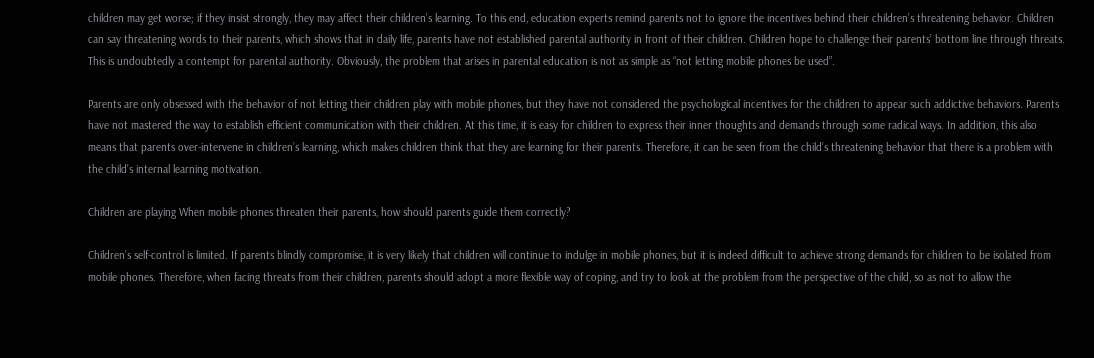children may get worse; if they insist strongly, they may affect their children’s learning. To this end, education experts remind parents not to ignore the incentives behind their children’s threatening behavior. Children can say threatening words to their parents, which shows that in daily life, parents have not established parental authority in front of their children. Children hope to challenge their parents’ bottom line through threats. This is undoubtedly a contempt for parental authority. Obviously, the problem that arises in parental education is not as simple as “not letting mobile phones be used”.

Parents are only obsessed with the behavior of not letting their children play with mobile phones, but they have not considered the psychological incentives for the children to appear such addictive behaviors. Parents have not mastered the way to establish efficient communication with their children. At this time, it is easy for children to express their inner thoughts and demands through some radical ways. In addition, this also means that parents over-intervene in children’s learning, which makes children think that they are learning for their parents. Therefore, it can be seen from the child’s threatening behavior that there is a problem with the child’s internal learning motivation.

Children are playing When mobile phones threaten their parents, how should parents guide them correctly?

Children’s self-control is limited. If parents blindly compromise, it is very likely that children will continue to indulge in mobile phones, but it is indeed difficult to achieve strong demands for children to be isolated from mobile phones. Therefore, when facing threats from their children, parents should adopt a more flexible way of coping, and try to look at the problem from the perspective of the child, so as not to allow the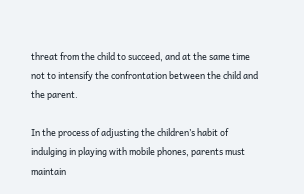threat from the child to succeed, and at the same time not to intensify the confrontation between the child and the parent.

In the process of adjusting the children’s habit of indulging in playing with mobile phones, parents must maintain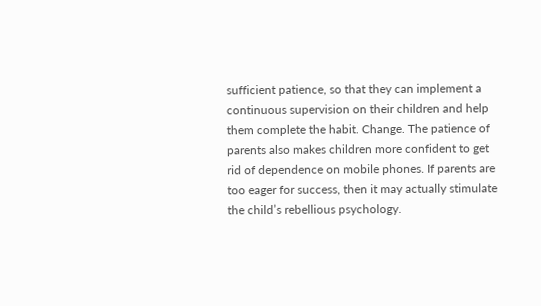sufficient patience, so that they can implement a continuous supervision on their children and help them complete the habit. Change. The patience of parents also makes children more confident to get rid of dependence on mobile phones. If parents are too eager for success, then it may actually stimulate the child’s rebellious psychology.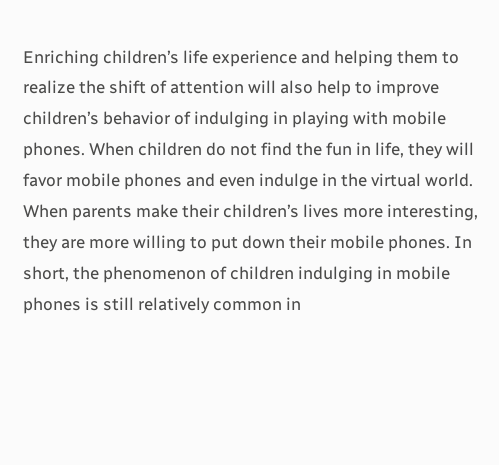Enriching children’s life experience and helping them to realize the shift of attention will also help to improve children’s behavior of indulging in playing with mobile phones. When children do not find the fun in life, they will favor mobile phones and even indulge in the virtual world. When parents make their children’s lives more interesting, they are more willing to put down their mobile phones. In short, the phenomenon of children indulging in mobile phones is still relatively common in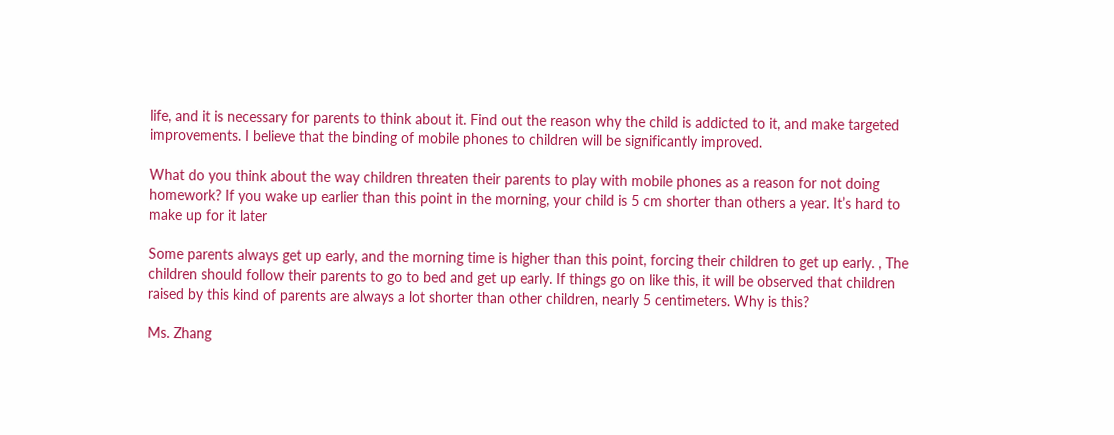life, and it is necessary for parents to think about it. Find out the reason why the child is addicted to it, and make targeted improvements. I believe that the binding of mobile phones to children will be significantly improved.

What do you think about the way children threaten their parents to play with mobile phones as a reason for not doing homework? If you wake up earlier than this point in the morning, your child is 5 cm shorter than others a year. It’s hard to make up for it later

Some parents always get up early, and the morning time is higher than this point, forcing their children to get up early. , The children should follow their parents to go to bed and get up early. If things go on like this, it will be observed that children raised by this kind of parents are always a lot shorter than other children, nearly 5 centimeters. Why is this?

Ms. Zhang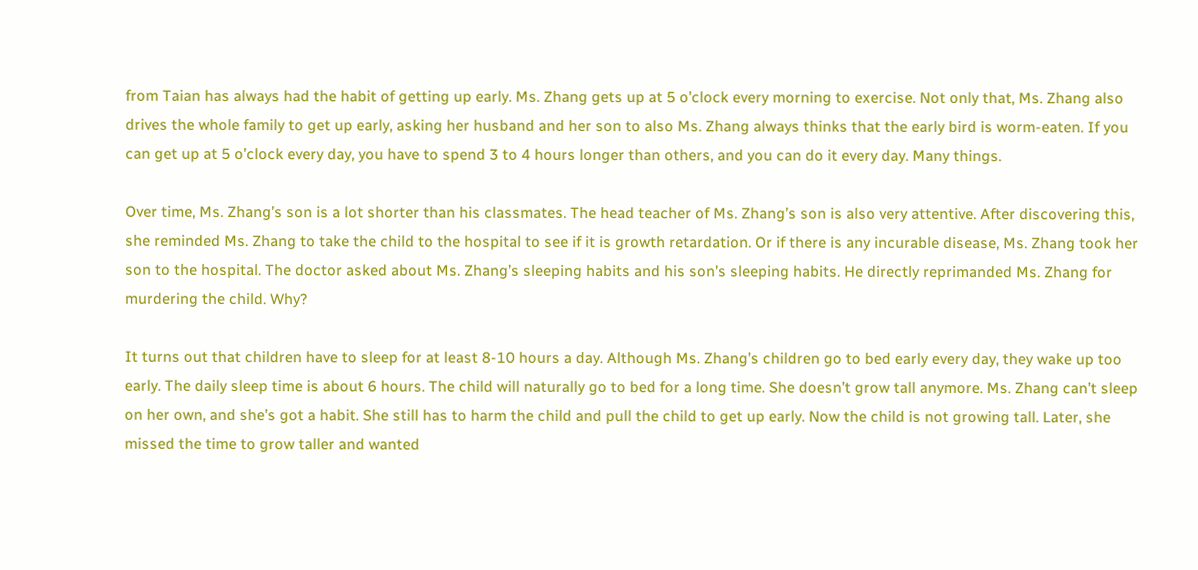from Taian has always had the habit of getting up early. Ms. Zhang gets up at 5 o’clock every morning to exercise. Not only that, Ms. Zhang also drives the whole family to get up early, asking her husband and her son to also Ms. Zhang always thinks that the early bird is worm-eaten. If you can get up at 5 o’clock every day, you have to spend 3 to 4 hours longer than others, and you can do it every day. Many things.

Over time, Ms. Zhang’s son is a lot shorter than his classmates. The head teacher of Ms. Zhang’s son is also very attentive. After discovering this, she reminded Ms. Zhang to take the child to the hospital to see if it is growth retardation. Or if there is any incurable disease, Ms. Zhang took her son to the hospital. The doctor asked about Ms. Zhang’s sleeping habits and his son’s sleeping habits. He directly reprimanded Ms. Zhang for murdering the child. Why?

It turns out that children have to sleep for at least 8-10 hours a day. Although Ms. Zhang’s children go to bed early every day, they wake up too early. The daily sleep time is about 6 hours. The child will naturally go to bed for a long time. She doesn’t grow tall anymore. Ms. Zhang can’t sleep on her own, and she’s got a habit. She still has to harm the child and pull the child to get up early. Now the child is not growing tall. Later, she missed the time to grow taller and wanted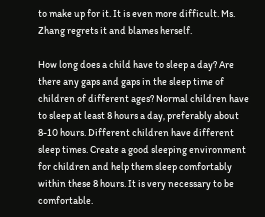to make up for it. It is even more difficult. Ms. Zhang regrets it and blames herself.

How long does a child have to sleep a day? Are there any gaps and gaps in the sleep time of children of different ages? Normal children have to sleep at least 8 hours a day, preferably about 8-10 hours. Different children have different sleep times. Create a good sleeping environment for children and help them sleep comfortably within these 8 hours. It is very necessary to be comfortable.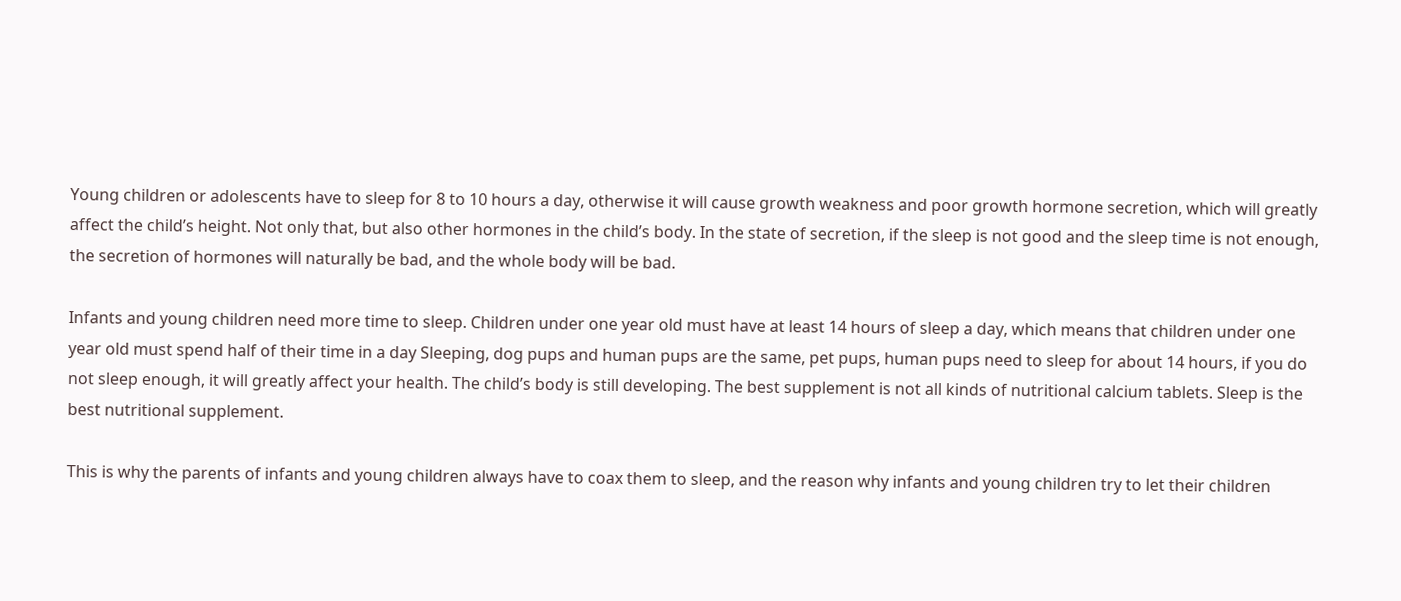Young children or adolescents have to sleep for 8 to 10 hours a day, otherwise it will cause growth weakness and poor growth hormone secretion, which will greatly affect the child’s height. Not only that, but also other hormones in the child’s body. In the state of secretion, if the sleep is not good and the sleep time is not enough, the secretion of hormones will naturally be bad, and the whole body will be bad.

Infants and young children need more time to sleep. Children under one year old must have at least 14 hours of sleep a day, which means that children under one year old must spend half of their time in a day Sleeping, dog pups and human pups are the same, pet pups, human pups need to sleep for about 14 hours, if you do not sleep enough, it will greatly affect your health. The child’s body is still developing. The best supplement is not all kinds of nutritional calcium tablets. Sleep is the best nutritional supplement.

This is why the parents of infants and young children always have to coax them to sleep, and the reason why infants and young children try to let their children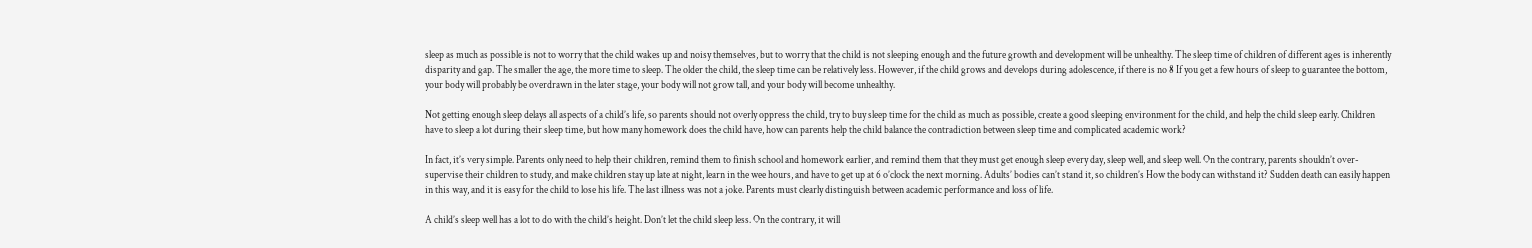sleep as much as possible is not to worry that the child wakes up and noisy themselves, but to worry that the child is not sleeping enough and the future growth and development will be unhealthy. The sleep time of children of different ages is inherently disparity and gap. The smaller the age, the more time to sleep. The older the child, the sleep time can be relatively less. However, if the child grows and develops during adolescence, if there is no 8 If you get a few hours of sleep to guarantee the bottom, your body will probably be overdrawn in the later stage, your body will not grow tall, and your body will become unhealthy.

Not getting enough sleep delays all aspects of a child’s life, so parents should not overly oppress the child, try to buy sleep time for the child as much as possible, create a good sleeping environment for the child, and help the child sleep early. Children have to sleep a lot during their sleep time, but how many homework does the child have, how can parents help the child balance the contradiction between sleep time and complicated academic work?

In fact, it’s very simple. Parents only need to help their children, remind them to finish school and homework earlier, and remind them that they must get enough sleep every day, sleep well, and sleep well. On the contrary, parents shouldn’t over-supervise their children to study, and make children stay up late at night, learn in the wee hours, and have to get up at 6 o’clock the next morning. Adults’ bodies can’t stand it, so children’s How the body can withstand it? Sudden death can easily happen in this way, and it is easy for the child to lose his life. The last illness was not a joke. Parents must clearly distinguish between academic performance and loss of life.

A child’s sleep well has a lot to do with the child’s height. Don’t let the child sleep less. On the contrary, it will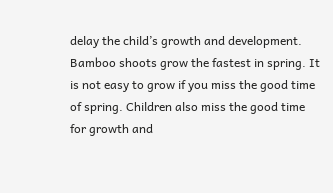delay the child’s growth and development. Bamboo shoots grow the fastest in spring. It is not easy to grow if you miss the good time of spring. Children also miss the good time for growth and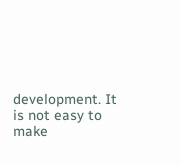development. It is not easy to make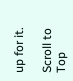up for it.

Scroll to Top